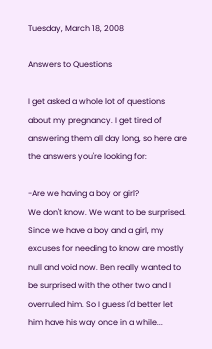Tuesday, March 18, 2008

Answers to Questions

I get asked a whole lot of questions about my pregnancy. I get tired of answering them all day long, so here are the answers you're looking for:

-Are we having a boy or girl?
We don't know. We want to be surprised. Since we have a boy and a girl, my excuses for needing to know are mostly null and void now. Ben really wanted to be surprised with the other two and I overruled him. So I guess I'd better let him have his way once in a while...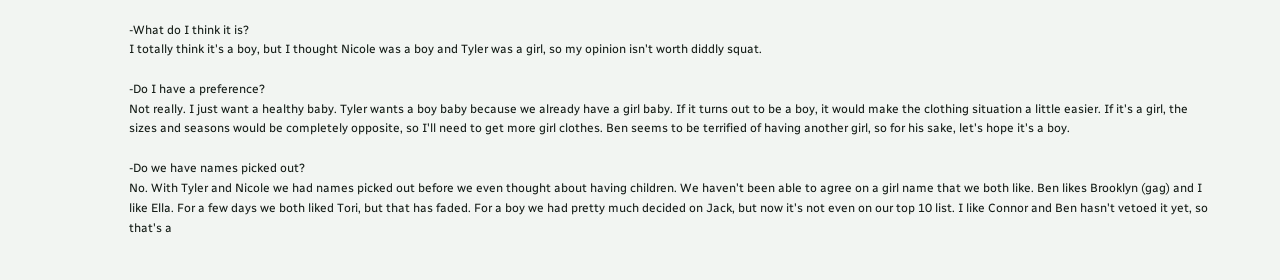-What do I think it is?
I totally think it's a boy, but I thought Nicole was a boy and Tyler was a girl, so my opinion isn't worth diddly squat.

-Do I have a preference?
Not really. I just want a healthy baby. Tyler wants a boy baby because we already have a girl baby. If it turns out to be a boy, it would make the clothing situation a little easier. If it's a girl, the sizes and seasons would be completely opposite, so I'll need to get more girl clothes. Ben seems to be terrified of having another girl, so for his sake, let's hope it's a boy.

-Do we have names picked out?
No. With Tyler and Nicole we had names picked out before we even thought about having children. We haven't been able to agree on a girl name that we both like. Ben likes Brooklyn (gag) and I like Ella. For a few days we both liked Tori, but that has faded. For a boy we had pretty much decided on Jack, but now it's not even on our top 10 list. I like Connor and Ben hasn't vetoed it yet, so that's a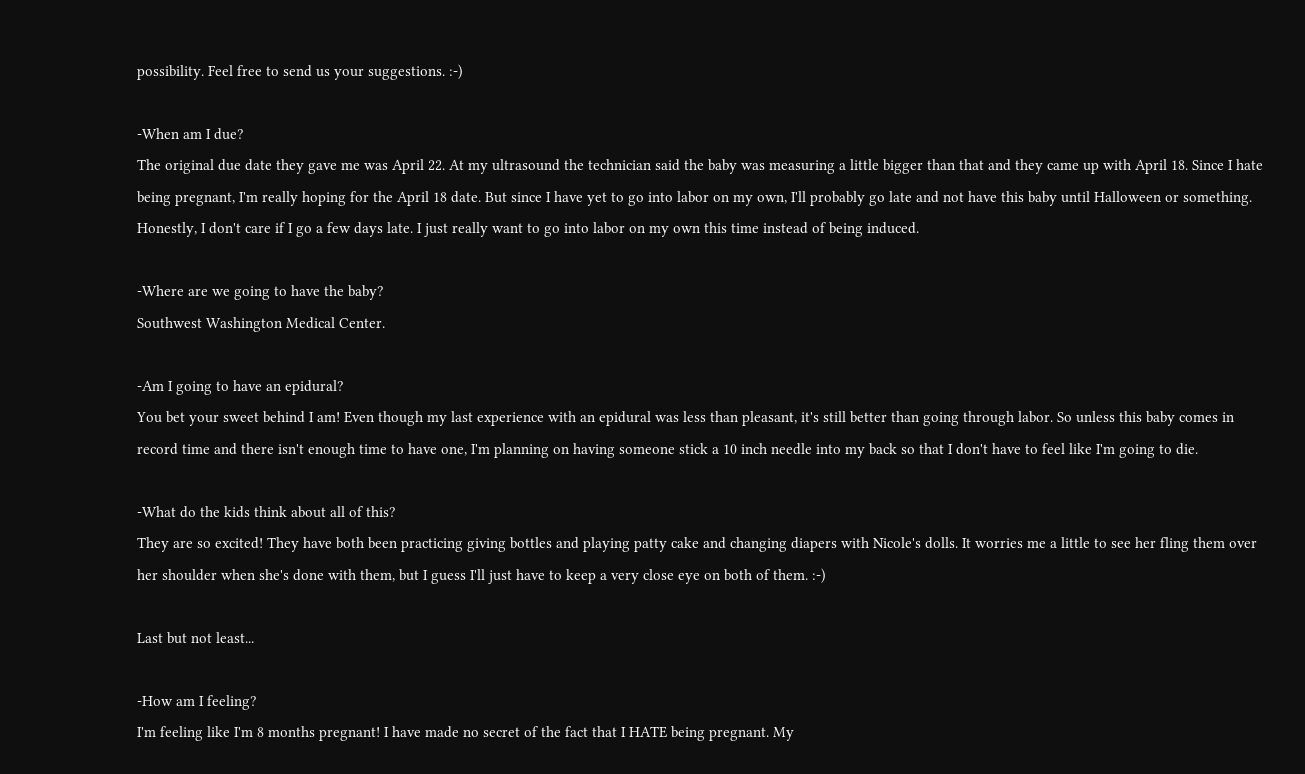possibility. Feel free to send us your suggestions. :-)

-When am I due?
The original due date they gave me was April 22. At my ultrasound the technician said the baby was measuring a little bigger than that and they came up with April 18. Since I hate being pregnant, I'm really hoping for the April 18 date. But since I have yet to go into labor on my own, I'll probably go late and not have this baby until Halloween or something. Honestly, I don't care if I go a few days late. I just really want to go into labor on my own this time instead of being induced.

-Where are we going to have the baby?
Southwest Washington Medical Center.

-Am I going to have an epidural?
You bet your sweet behind I am! Even though my last experience with an epidural was less than pleasant, it's still better than going through labor. So unless this baby comes in record time and there isn't enough time to have one, I'm planning on having someone stick a 10 inch needle into my back so that I don't have to feel like I'm going to die.

-What do the kids think about all of this?
They are so excited! They have both been practicing giving bottles and playing patty cake and changing diapers with Nicole's dolls. It worries me a little to see her fling them over her shoulder when she's done with them, but I guess I'll just have to keep a very close eye on both of them. :-)

Last but not least...

-How am I feeling?
I'm feeling like I'm 8 months pregnant! I have made no secret of the fact that I HATE being pregnant. My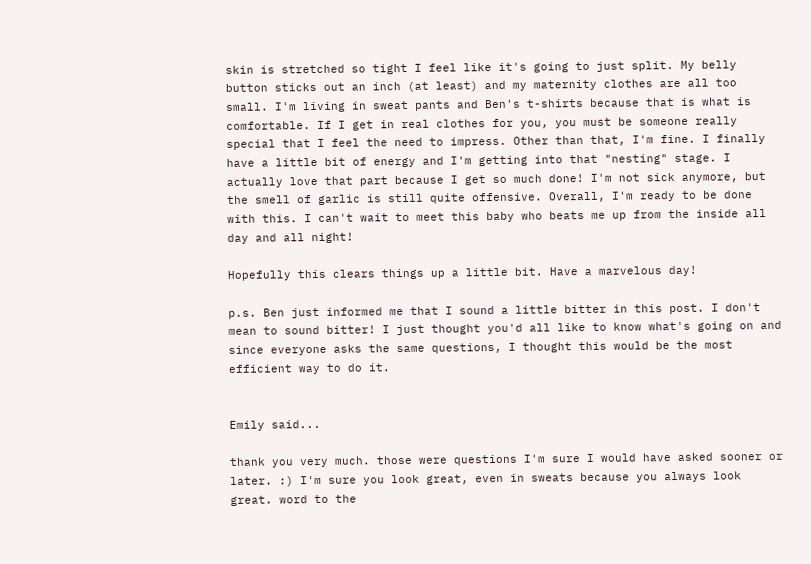skin is stretched so tight I feel like it's going to just split. My belly button sticks out an inch (at least) and my maternity clothes are all too small. I'm living in sweat pants and Ben's t-shirts because that is what is comfortable. If I get in real clothes for you, you must be someone really special that I feel the need to impress. Other than that, I'm fine. I finally have a little bit of energy and I'm getting into that "nesting" stage. I actually love that part because I get so much done! I'm not sick anymore, but the smell of garlic is still quite offensive. Overall, I'm ready to be done with this. I can't wait to meet this baby who beats me up from the inside all day and all night!

Hopefully this clears things up a little bit. Have a marvelous day!

p.s. Ben just informed me that I sound a little bitter in this post. I don't mean to sound bitter! I just thought you'd all like to know what's going on and since everyone asks the same questions, I thought this would be the most efficient way to do it.


Emily said...

thank you very much. those were questions I'm sure I would have asked sooner or later. :) I'm sure you look great, even in sweats because you always look great. word to the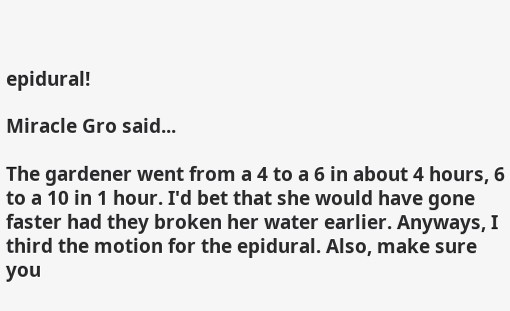epidural!

Miracle Gro said...

The gardener went from a 4 to a 6 in about 4 hours, 6 to a 10 in 1 hour. I'd bet that she would have gone faster had they broken her water earlier. Anyways, I third the motion for the epidural. Also, make sure you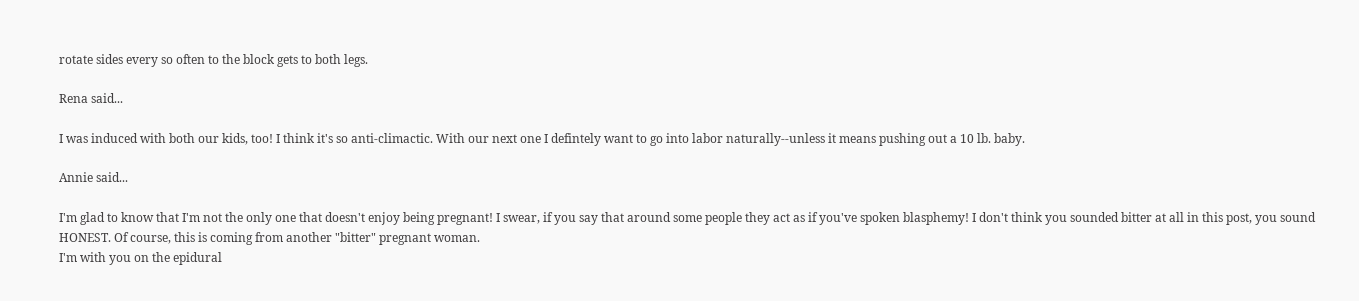rotate sides every so often to the block gets to both legs.

Rena said...

I was induced with both our kids, too! I think it's so anti-climactic. With our next one I defintely want to go into labor naturally--unless it means pushing out a 10 lb. baby.

Annie said...

I'm glad to know that I'm not the only one that doesn't enjoy being pregnant! I swear, if you say that around some people they act as if you've spoken blasphemy! I don't think you sounded bitter at all in this post, you sound HONEST. Of course, this is coming from another "bitter" pregnant woman.
I'm with you on the epidural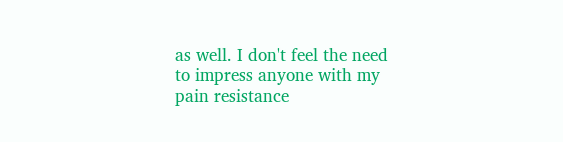as well. I don't feel the need to impress anyone with my pain resistance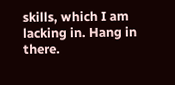skills, which I am lacking in. Hang in there.